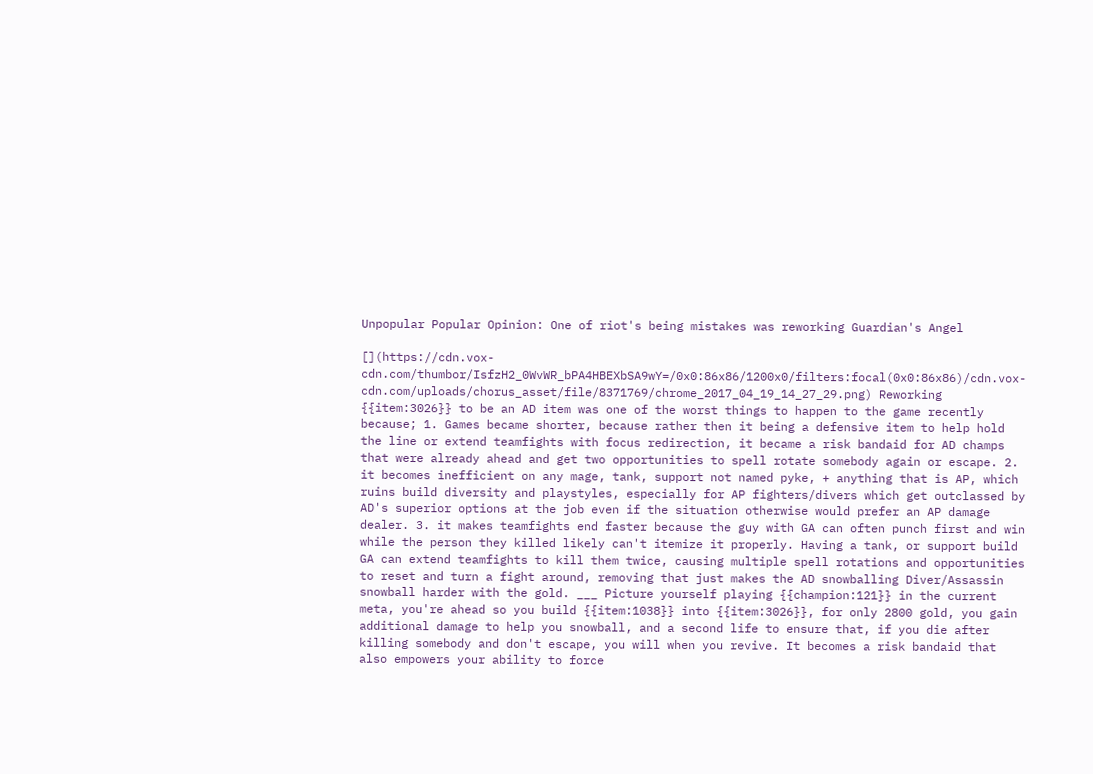Unpopular Popular Opinion: One of riot's being mistakes was reworking Guardian's Angel

[](https://cdn.vox-cdn.com/thumbor/IsfzH2_0WvWR_bPA4HBEXbSA9wY=/0x0:86x86/1200x0/filters:focal(0x0:86x86)/cdn.vox-cdn.com/uploads/chorus_asset/file/8371769/chrome_2017_04_19_14_27_29.png) Reworking {{item:3026}} to be an AD item was one of the worst things to happen to the game recently because; 1. Games became shorter, because rather then it being a defensive item to help hold the line or extend teamfights with focus redirection, it became a risk bandaid for AD champs that were already ahead and get two opportunities to spell rotate somebody again or escape. 2. it becomes inefficient on any mage, tank, support not named pyke, + anything that is AP, which ruins build diversity and playstyles, especially for AP fighters/divers which get outclassed by AD's superior options at the job even if the situation otherwise would prefer an AP damage dealer. 3. it makes teamfights end faster because the guy with GA can often punch first and win while the person they killed likely can't itemize it properly. Having a tank, or support build GA can extend teamfights to kill them twice, causing multiple spell rotations and opportunities to reset and turn a fight around, removing that just makes the AD snowballing Diver/Assassin snowball harder with the gold. ___ Picture yourself playing {{champion:121}} in the current meta, you're ahead so you build {{item:1038}} into {{item:3026}}, for only 2800 gold, you gain additional damage to help you snowball, and a second life to ensure that, if you die after killing somebody and don't escape, you will when you revive. It becomes a risk bandaid that also empowers your ability to force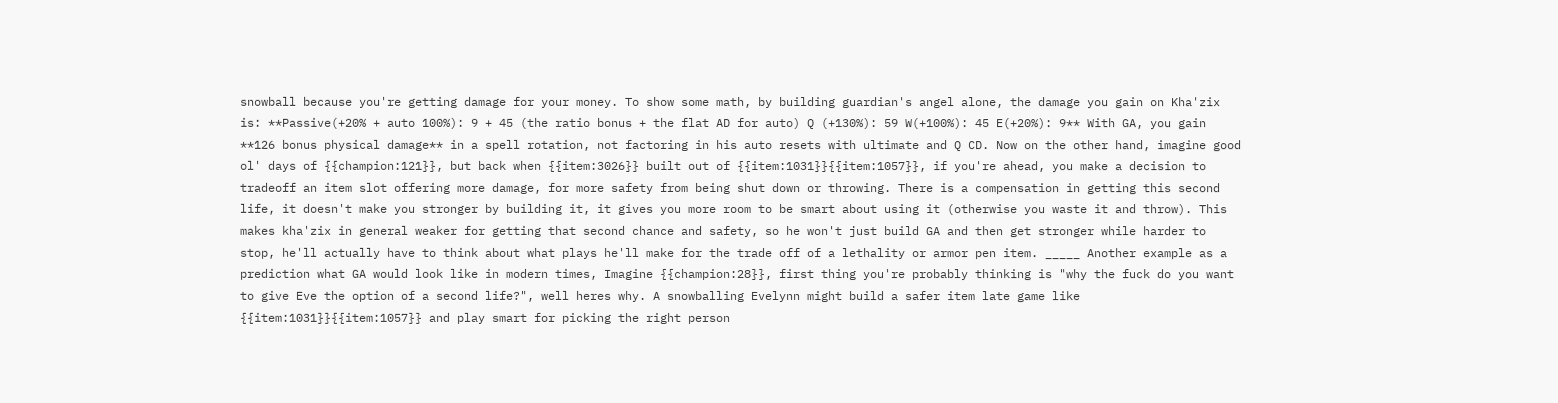snowball because you're getting damage for your money. To show some math, by building guardian's angel alone, the damage you gain on Kha'zix is: **Passive(+20% + auto 100%): 9 + 45 (the ratio bonus + the flat AD for auto) Q (+130%): 59 W(+100%): 45 E(+20%): 9** With GA, you gain **126 bonus physical damage** in a spell rotation, not factoring in his auto resets with ultimate and Q CD. Now on the other hand, imagine good ol' days of {{champion:121}}, but back when {{item:3026}} built out of {{item:1031}}{{item:1057}}, if you're ahead, you make a decision to tradeoff an item slot offering more damage, for more safety from being shut down or throwing. There is a compensation in getting this second life, it doesn't make you stronger by building it, it gives you more room to be smart about using it (otherwise you waste it and throw). This makes kha'zix in general weaker for getting that second chance and safety, so he won't just build GA and then get stronger while harder to stop, he'll actually have to think about what plays he'll make for the trade off of a lethality or armor pen item. _____ Another example as a prediction what GA would look like in modern times, Imagine {{champion:28}}, first thing you're probably thinking is "why the fuck do you want to give Eve the option of a second life?", well heres why. A snowballing Evelynn might build a safer item late game like {{item:1031}}{{item:1057}} and play smart for picking the right person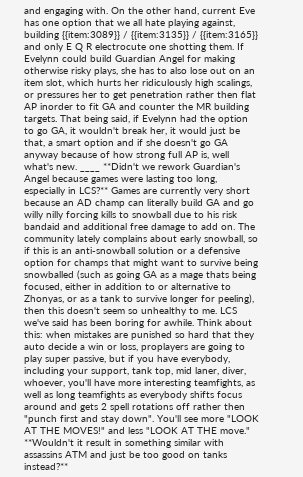and engaging with. On the other hand, current Eve has one option that we all hate playing against, building {{item:3089}} / {{item:3135}} / {{item:3165}} and only E Q R electrocute one shotting them. If Evelynn could build Guardian Angel for making otherwise risky plays, she has to also lose out on an item slot, which hurts her ridiculously high scalings, or pressures her to get penetration rather then flat AP inorder to fit GA and counter the MR building targets. That being said, if Evelynn had the option to go GA, it wouldn't break her, it would just be that, a smart option and if she doesn't go GA anyway because of how strong full AP is, well what's new. ____ **Didn't we rework Guardian's Angel because games were lasting too long, especially in LCS?** Games are currently very short because an AD champ can literally build GA and go willy nilly forcing kills to snowball due to his risk bandaid and additional free damage to add on. The community lately complains about early snowball, so if this is an anti-snowball solution or a defensive option for champs that might want to survive being snowballed (such as going GA as a mage thats being focused, either in addition to or alternative to Zhonyas, or as a tank to survive longer for peeling), then this doesn't seem so unhealthy to me. LCS we've said has been boring for awhile. Think about this: when mistakes are punished so hard that they auto decide a win or loss, proplayers are going to play super passive, but if you have everybody, including your support, tank top, mid laner, diver, whoever, you'll have more interesting teamfights, as well as long teamfights as everybody shifts focus around and gets 2 spell rotations off rather then "punch first and stay down". You'll see more "LOOK AT THE MOVES!" and less "LOOK AT THE move." **Wouldn't it result in something similar with assassins ATM and just be too good on tanks instead?**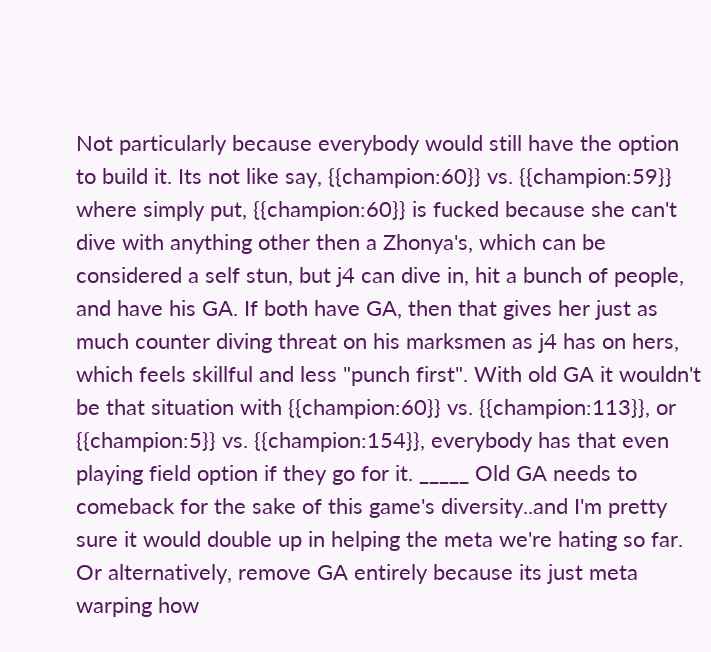Not particularly because everybody would still have the option to build it. Its not like say, {{champion:60}} vs. {{champion:59}} where simply put, {{champion:60}} is fucked because she can't dive with anything other then a Zhonya's, which can be considered a self stun, but j4 can dive in, hit a bunch of people, and have his GA. If both have GA, then that gives her just as much counter diving threat on his marksmen as j4 has on hers, which feels skillful and less "punch first". With old GA it wouldn't be that situation with {{champion:60}} vs. {{champion:113}}, or {{champion:5}} vs. {{champion:154}}, everybody has that even playing field option if they go for it. _____ Old GA needs to comeback for the sake of this game's diversity..and I'm pretty sure it would double up in helping the meta we're hating so far. Or alternatively, remove GA entirely because its just meta warping how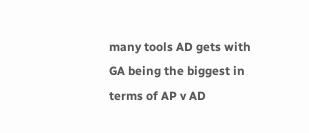many tools AD gets with GA being the biggest in terms of AP v AD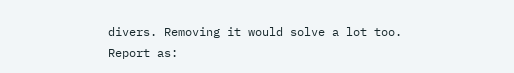divers. Removing it would solve a lot too.
Report as: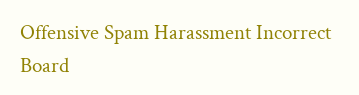Offensive Spam Harassment Incorrect Board